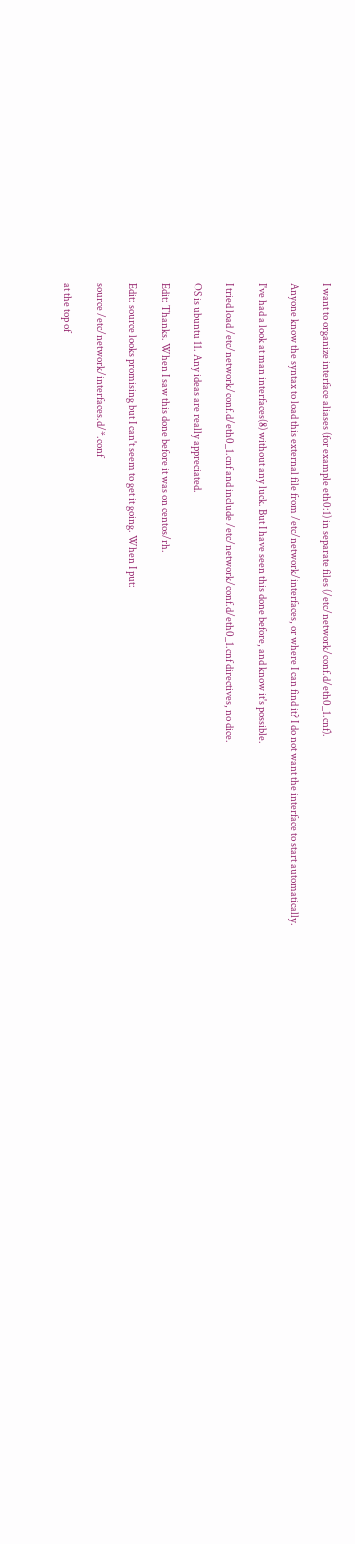I want to organize interface aliases (for example eth0:1) in separate files (/etc/network/conf.d/eth0_1.cnf).

Anyone know the syntax to load this external file from /etc/network/interfaces, or where I can find it? I do not want the interface to start automatically.

I've had a look at man interfaces(8) without any luck. But I have seen this done before, and know it's possible.

I tried load /etc/network/conf.d/eth0_1.cnf and include /etc/network/conf.d/eth0_1.cnf directives, no dice.

OS is ubuntu 11. Any ideas are really appreciated.

Edit: Thanks. When I saw this done before it was on centos/rh.

Edit: source looks promising but I can't seem to get it going. When I put:

source /etc/network/interfaces.d/*.conf

at the top of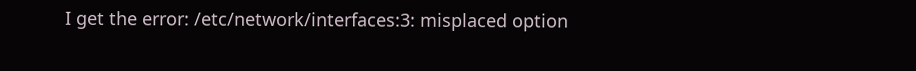I get the error: /etc/network/interfaces:3: misplaced option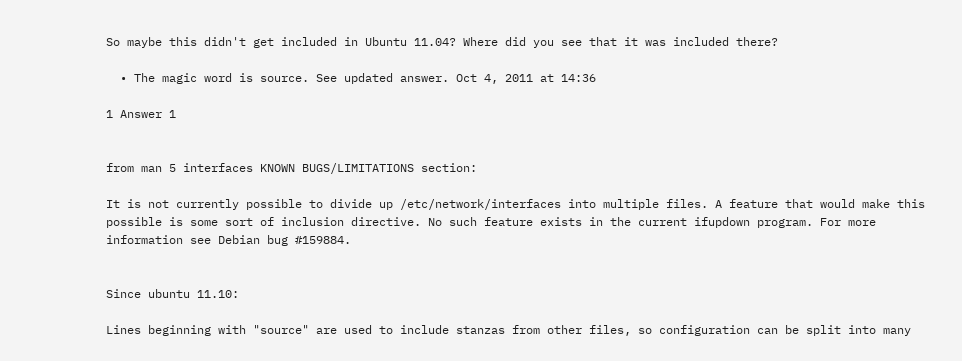So maybe this didn't get included in Ubuntu 11.04? Where did you see that it was included there?

  • The magic word is source. See updated answer. Oct 4, 2011 at 14:36

1 Answer 1


from man 5 interfaces KNOWN BUGS/LIMITATIONS section:

It is not currently possible to divide up /etc/network/interfaces into multiple files. A feature that would make this possible is some sort of inclusion directive. No such feature exists in the current ifupdown program. For more information see Debian bug #159884.


Since ubuntu 11.10:

Lines beginning with "source" are used to include stanzas from other files, so configuration can be split into many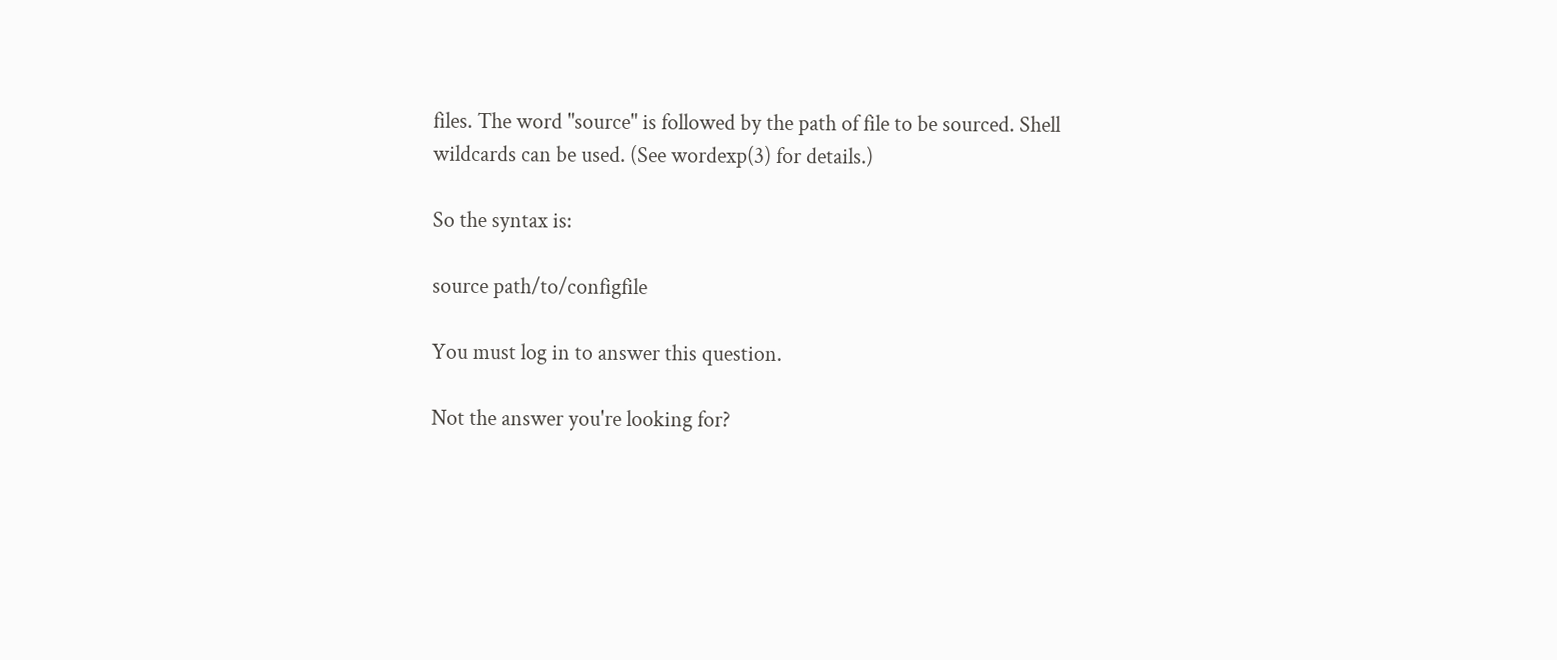files. The word "source" is followed by the path of file to be sourced. Shell wildcards can be used. (See wordexp(3) for details.)

So the syntax is:

source path/to/configfile

You must log in to answer this question.

Not the answer you're looking for?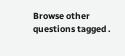Browse other questions tagged .